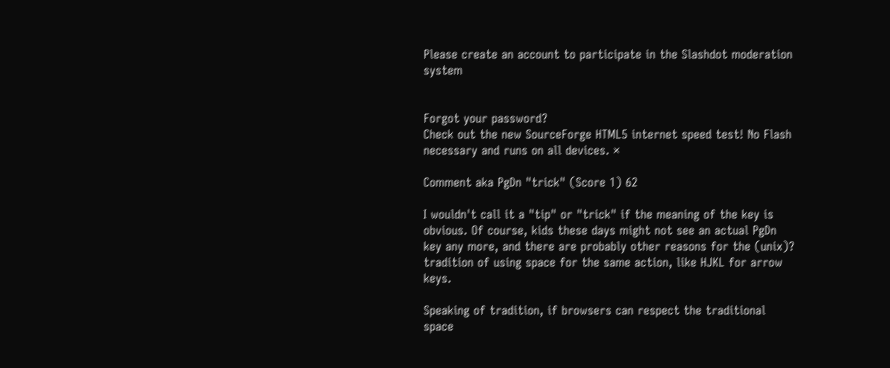Please create an account to participate in the Slashdot moderation system


Forgot your password?
Check out the new SourceForge HTML5 internet speed test! No Flash necessary and runs on all devices. ×

Comment aka PgDn "trick" (Score 1) 62

I wouldn't call it a "tip" or "trick" if the meaning of the key is obvious. Of course, kids these days might not see an actual PgDn key any more, and there are probably other reasons for the (unix)? tradition of using space for the same action, like HJKL for arrow keys.

Speaking of tradition, if browsers can respect the traditional space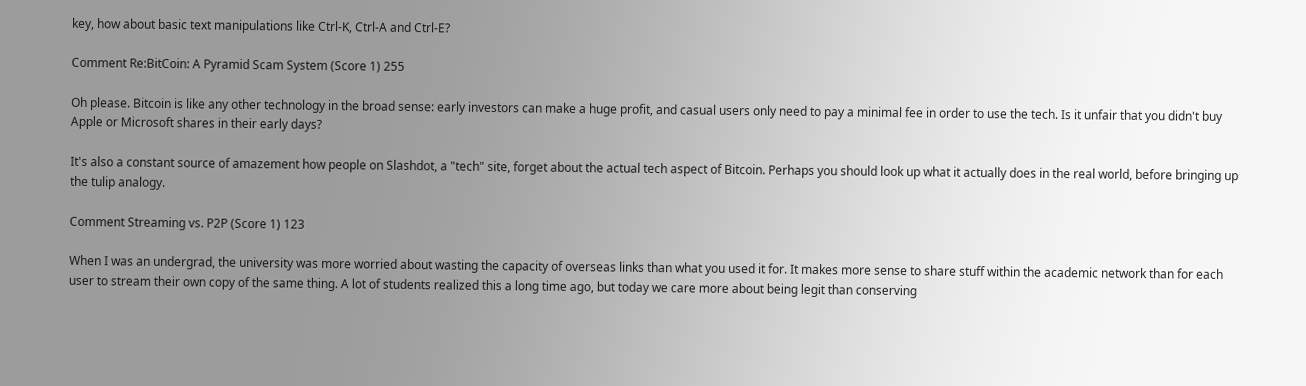key, how about basic text manipulations like Ctrl-K, Ctrl-A and Ctrl-E?

Comment Re:BitCoin: A Pyramid Scam System (Score 1) 255

Oh please. Bitcoin is like any other technology in the broad sense: early investors can make a huge profit, and casual users only need to pay a minimal fee in order to use the tech. Is it unfair that you didn't buy Apple or Microsoft shares in their early days?

It's also a constant source of amazement how people on Slashdot, a "tech" site, forget about the actual tech aspect of Bitcoin. Perhaps you should look up what it actually does in the real world, before bringing up the tulip analogy.

Comment Streaming vs. P2P (Score 1) 123

When I was an undergrad, the university was more worried about wasting the capacity of overseas links than what you used it for. It makes more sense to share stuff within the academic network than for each user to stream their own copy of the same thing. A lot of students realized this a long time ago, but today we care more about being legit than conserving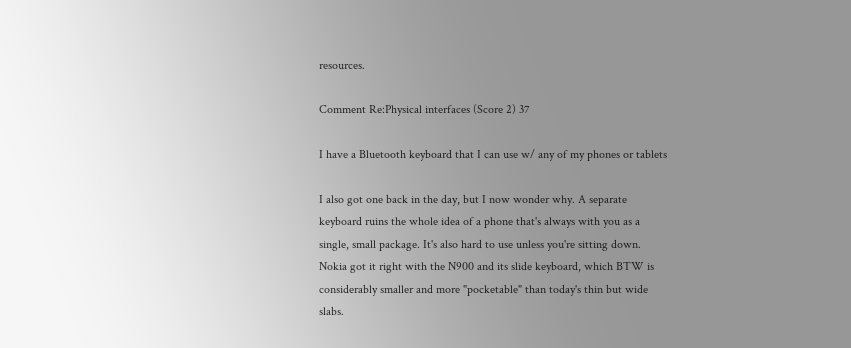resources.

Comment Re:Physical interfaces (Score 2) 37

I have a Bluetooth keyboard that I can use w/ any of my phones or tablets

I also got one back in the day, but I now wonder why. A separate keyboard ruins the whole idea of a phone that's always with you as a single, small package. It's also hard to use unless you're sitting down. Nokia got it right with the N900 and its slide keyboard, which BTW is considerably smaller and more "pocketable" than today's thin but wide slabs.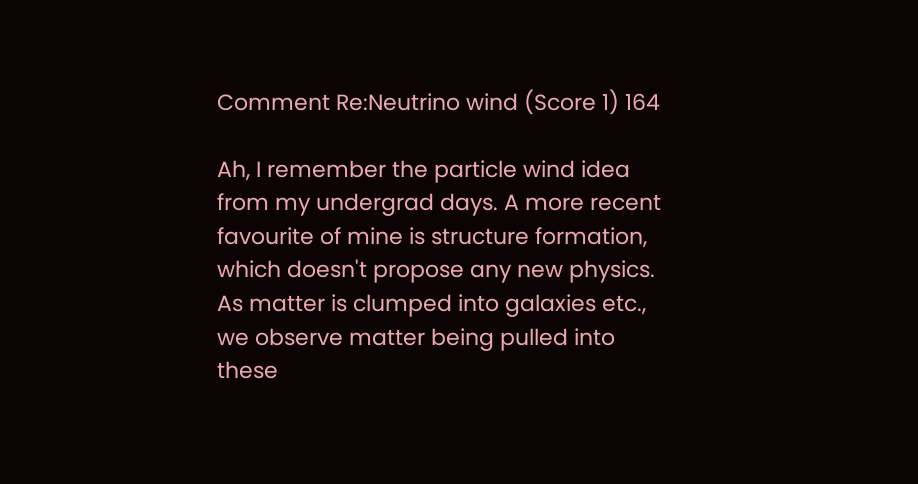Comment Re:Neutrino wind (Score 1) 164

Ah, I remember the particle wind idea from my undergrad days. A more recent favourite of mine is structure formation, which doesn't propose any new physics. As matter is clumped into galaxies etc., we observe matter being pulled into these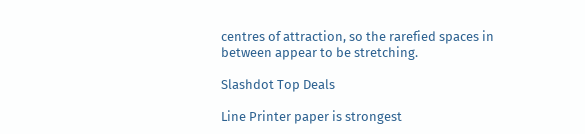centres of attraction, so the rarefied spaces in between appear to be stretching.

Slashdot Top Deals

Line Printer paper is strongest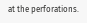at the perforations.